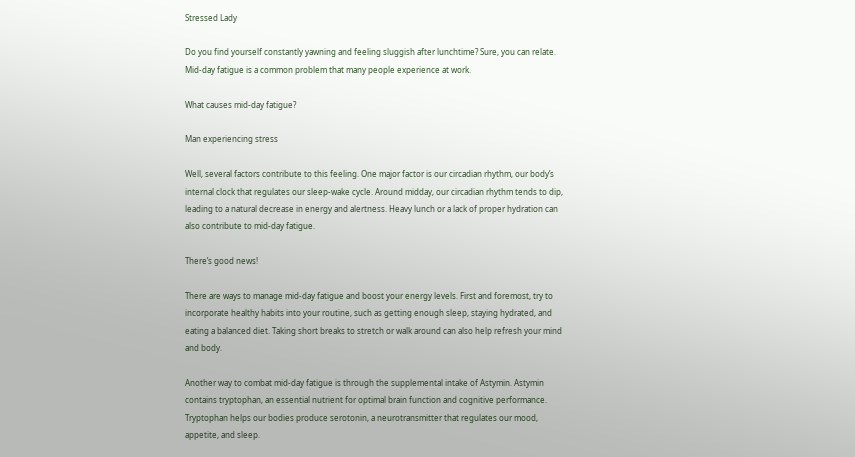Stressed Lady

Do you find yourself constantly yawning and feeling sluggish after lunchtime? Sure, you can relate. Mid-day fatigue is a common problem that many people experience at work.

What causes mid-day fatigue?

Man experiencing stress

Well, several factors contribute to this feeling. One major factor is our circadian rhythm, our body’s internal clock that regulates our sleep-wake cycle. Around midday, our circadian rhythm tends to dip, leading to a natural decrease in energy and alertness. Heavy lunch or a lack of proper hydration can also contribute to mid-day fatigue.

There’s good news!

There are ways to manage mid-day fatigue and boost your energy levels. First and foremost, try to incorporate healthy habits into your routine, such as getting enough sleep, staying hydrated, and eating a balanced diet. Taking short breaks to stretch or walk around can also help refresh your mind and body.

Another way to combat mid-day fatigue is through the supplemental intake of Astymin. Astymin contains tryptophan, an essential nutrient for optimal brain function and cognitive performance. Tryptophan helps our bodies produce serotonin, a neurotransmitter that regulates our mood, appetite, and sleep.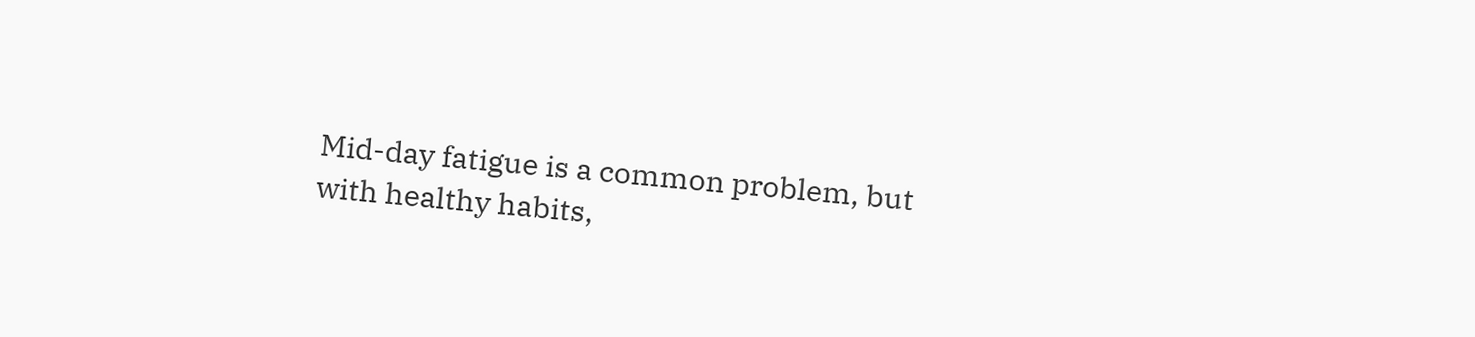Mid-day fatigue is a common problem, but with healthy habits,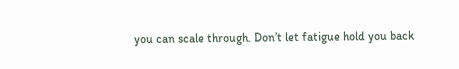you can scale through. Don’t let fatigue hold you back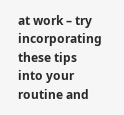at work – try incorporating these tips into your routine and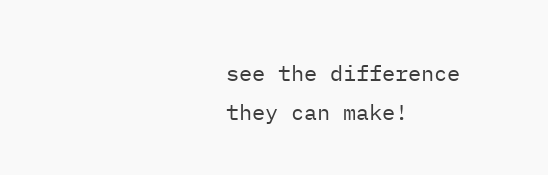see the difference they can make!